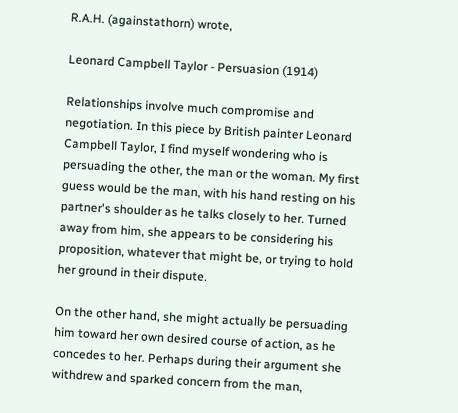R.A.H. (againstathorn) wrote,

Leonard Campbell Taylor - Persuasion (1914)

Relationships involve much compromise and negotiation. In this piece by British painter Leonard Campbell Taylor, I find myself wondering who is persuading the other, the man or the woman. My first guess would be the man, with his hand resting on his partner's shoulder as he talks closely to her. Turned away from him, she appears to be considering his proposition, whatever that might be, or trying to hold her ground in their dispute.

On the other hand, she might actually be persuading him toward her own desired course of action, as he concedes to her. Perhaps during their argument she withdrew and sparked concern from the man,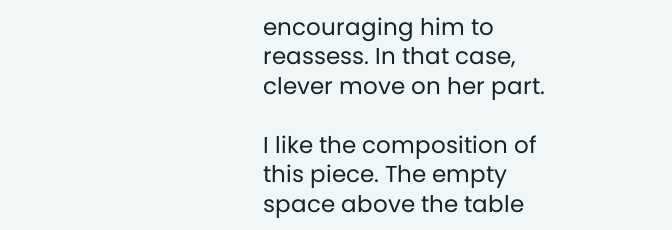encouraging him to reassess. In that case, clever move on her part.

I like the composition of this piece. The empty space above the table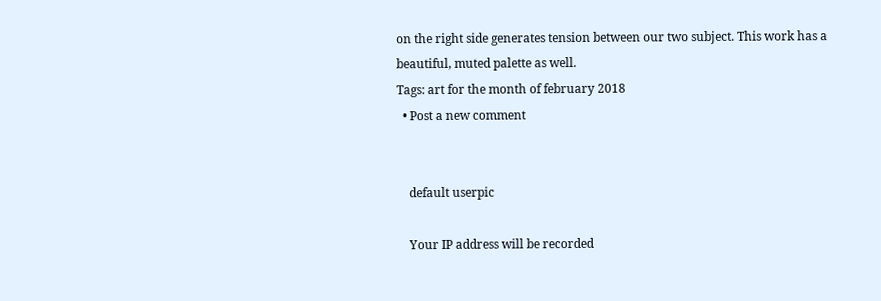on the right side generates tension between our two subject. This work has a beautiful, muted palette as well.
Tags: art for the month of february 2018
  • Post a new comment


    default userpic

    Your IP address will be recorded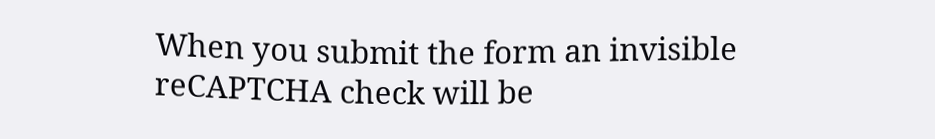When you submit the form an invisible reCAPTCHA check will be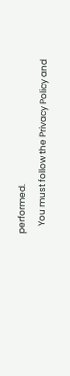performed.
    You must follow the Privacy Policy and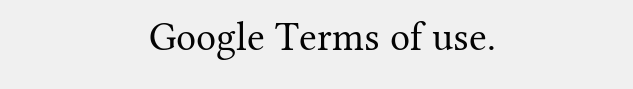Google Terms of use.